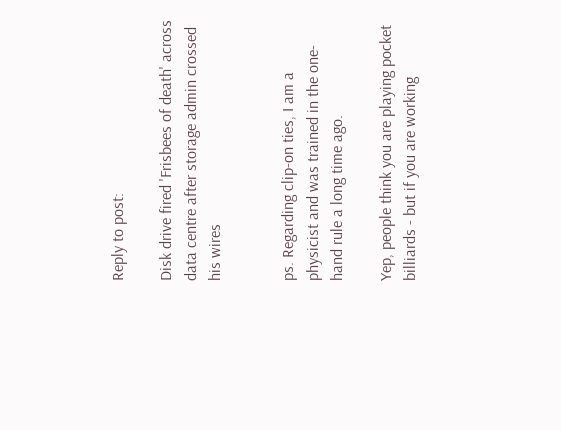Reply to post:

Disk drive fired 'Frisbees of death' across data centre after storage admin crossed his wires


ps. Regarding clip-on ties, I am a physicist and was trained in the one-hand rule a long time ago.

Yep, people think you are playing pocket billiards - but if you are working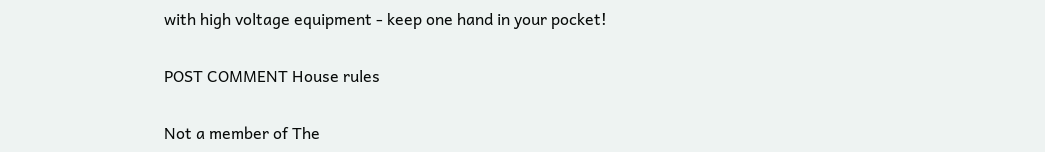with high voltage equipment - keep one hand in your pocket!

POST COMMENT House rules

Not a member of The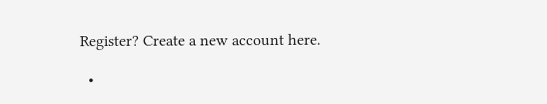Register? Create a new account here.

  •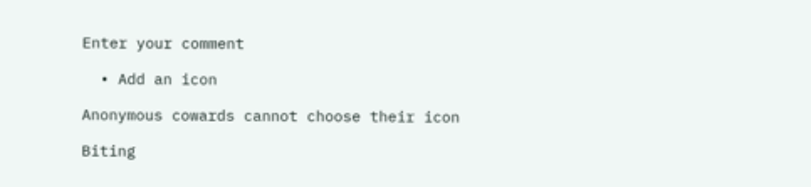Enter your comment

  • Add an icon

Anonymous cowards cannot choose their icon

Biting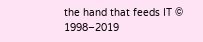the hand that feeds IT © 1998–2019